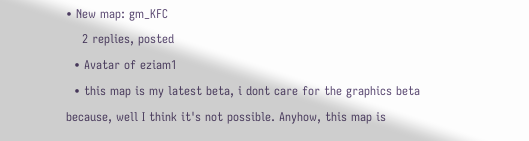• New map: gm_KFC
    2 replies, posted
  • Avatar of eziam1
  • this map is my latest beta, i dont care for the graphics beta because, well I think it's not possible. Anyhow, this map is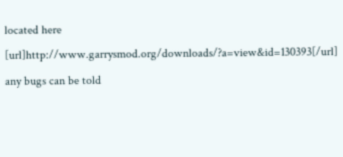located here [url]http://www.garrysmod.org/downloads/?a=view&id=130393[/url] any bugs can be told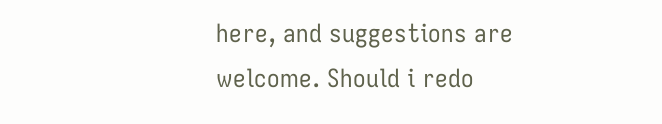here, and suggestions are welcome. Should i redo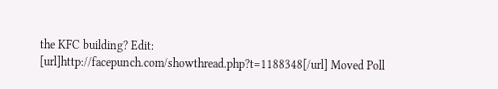the KFC building? Edit: [url]http://facepunch.com/showthread.php?t=1188348[/url] Moved Poll